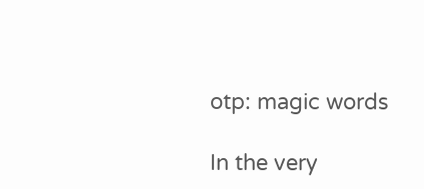otp: magic words

In the very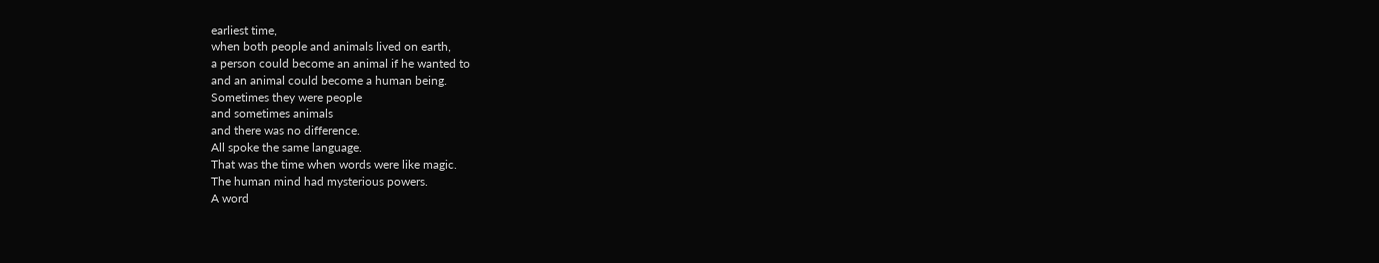earliest time,
when both people and animals lived on earth,
a person could become an animal if he wanted to
and an animal could become a human being.
Sometimes they were people
and sometimes animals
and there was no difference.
All spoke the same language.
That was the time when words were like magic.
The human mind had mysterious powers.
A word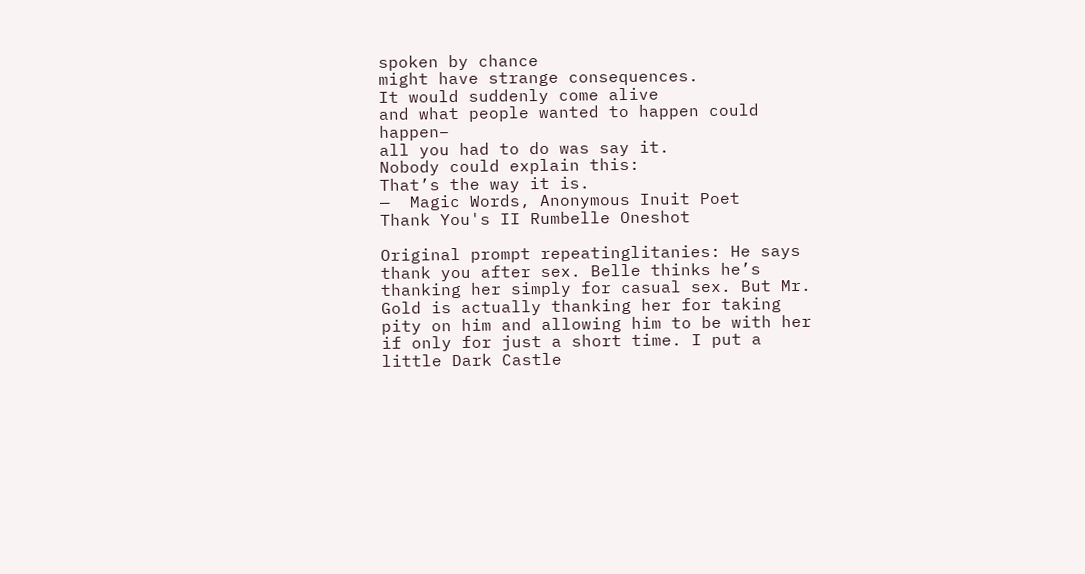spoken by chance
might have strange consequences.
It would suddenly come alive
and what people wanted to happen could happen–
all you had to do was say it.
Nobody could explain this:
That’s the way it is.
—  Magic Words, Anonymous Inuit Poet
Thank You's II Rumbelle Oneshot

Original prompt repeatinglitanies: He says thank you after sex. Belle thinks he’s thanking her simply for casual sex. But Mr. Gold is actually thanking her for taking pity on him and allowing him to be with her if only for just a short time. I put a little Dark Castle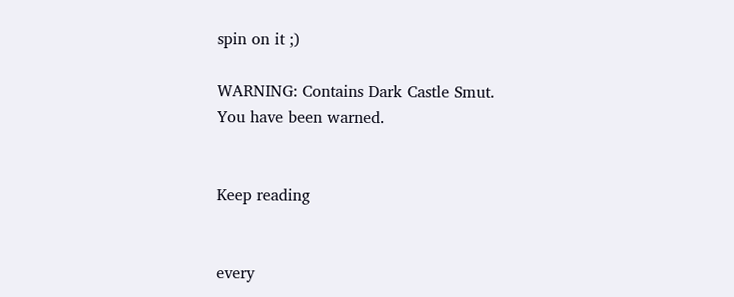spin on it ;)

WARNING: Contains Dark Castle Smut. You have been warned.


Keep reading


every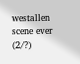westallen scene ever (2/?)